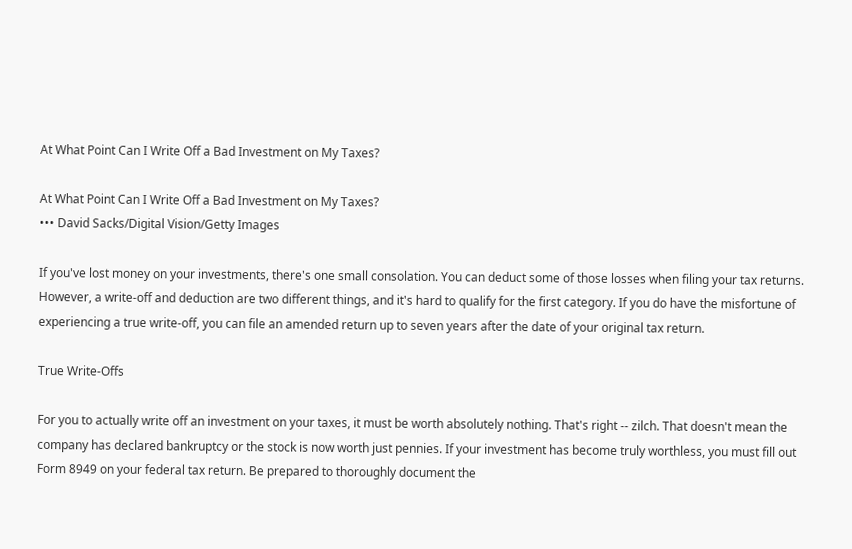At What Point Can I Write Off a Bad Investment on My Taxes?

At What Point Can I Write Off a Bad Investment on My Taxes?
••• David Sacks/Digital Vision/Getty Images

If you've lost money on your investments, there's one small consolation. You can deduct some of those losses when filing your tax returns. However, a write-off and deduction are two different things, and it's hard to qualify for the first category. If you do have the misfortune of experiencing a true write-off, you can file an amended return up to seven years after the date of your original tax return.

True Write-Offs

For you to actually write off an investment on your taxes, it must be worth absolutely nothing. That's right -- zilch. That doesn't mean the company has declared bankruptcy or the stock is now worth just pennies. If your investment has become truly worthless, you must fill out Form 8949 on your federal tax return. Be prepared to thoroughly document the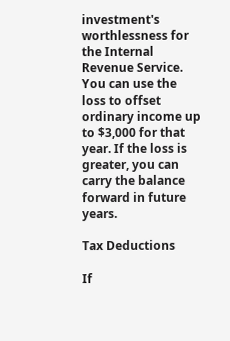investment's worthlessness for the Internal Revenue Service. You can use the loss to offset ordinary income up to $3,000 for that year. If the loss is greater, you can carry the balance forward in future years.

Tax Deductions

If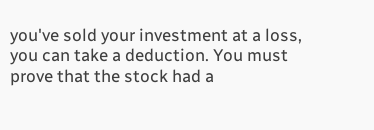you've sold your investment at a loss, you can take a deduction. You must prove that the stock had a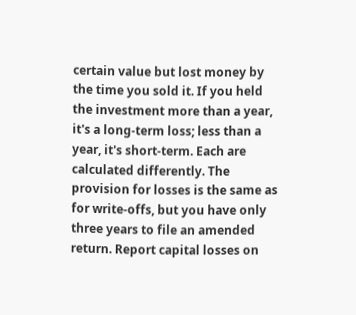certain value but lost money by the time you sold it. If you held the investment more than a year, it's a long-term loss; less than a year, it's short-term. Each are calculated differently. The provision for losses is the same as for write-offs, but you have only three years to file an amended return. Report capital losses on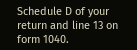Schedule D of your return and line 13 on form 1040.